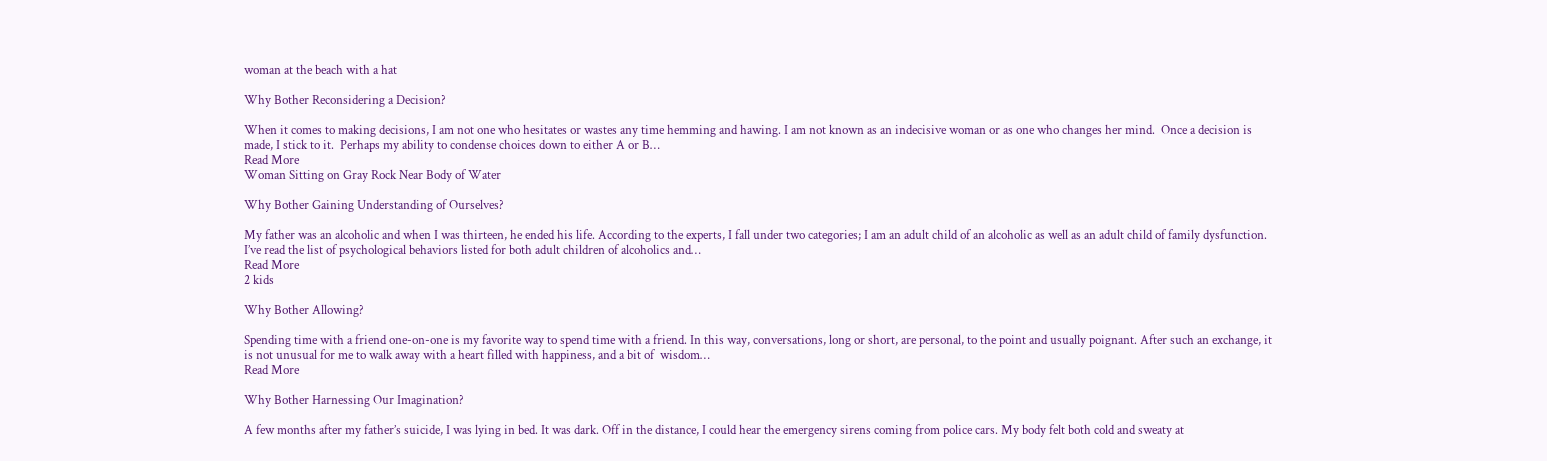woman at the beach with a hat

Why Bother Reconsidering a Decision?

When it comes to making decisions, I am not one who hesitates or wastes any time hemming and hawing. I am not known as an indecisive woman or as one who changes her mind.  Once a decision is made, I stick to it.  Perhaps my ability to condense choices down to either A or B…
Read More
Woman Sitting on Gray Rock Near Body of Water

Why Bother Gaining Understanding of Ourselves?

My father was an alcoholic and when I was thirteen, he ended his life. According to the experts, I fall under two categories; I am an adult child of an alcoholic as well as an adult child of family dysfunction. I’ve read the list of psychological behaviors listed for both adult children of alcoholics and…
Read More
2 kids

Why Bother Allowing?

Spending time with a friend one-on-one is my favorite way to spend time with a friend. In this way, conversations, long or short, are personal, to the point and usually poignant. After such an exchange, it is not unusual for me to walk away with a heart filled with happiness, and a bit of  wisdom…
Read More

Why Bother Harnessing Our Imagination?

A few months after my father’s suicide, I was lying in bed. It was dark. Off in the distance, I could hear the emergency sirens coming from police cars. My body felt both cold and sweaty at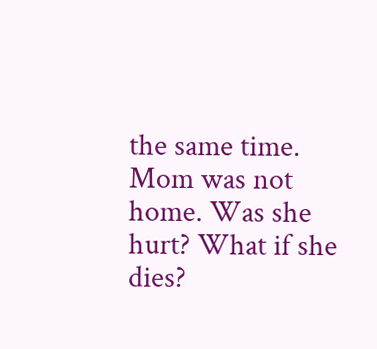the same time. Mom was not home. Was she hurt? What if she dies?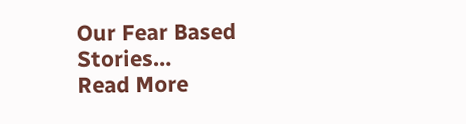Our Fear Based Stories…
Read More